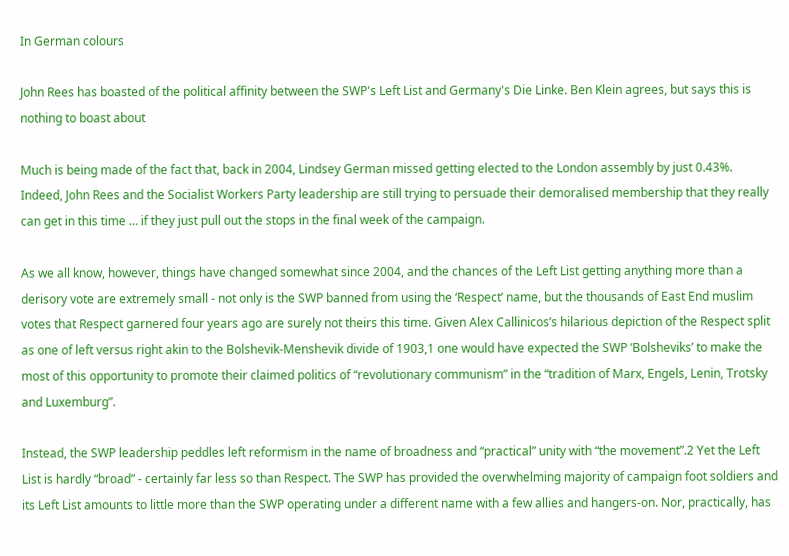In German colours

John Rees has boasted of the political affinity between the SWP's Left List and Germany's Die Linke. Ben Klein agrees, but says this is nothing to boast about

Much is being made of the fact that, back in 2004, Lindsey German missed getting elected to the London assembly by just 0.43%. Indeed, John Rees and the Socialist Workers Party leadership are still trying to persuade their demoralised membership that they really can get in this time … if they just pull out the stops in the final week of the campaign.

As we all know, however, things have changed somewhat since 2004, and the chances of the Left List getting anything more than a derisory vote are extremely small - not only is the SWP banned from using the ‘Respect’ name, but the thousands of East End muslim votes that Respect garnered four years ago are surely not theirs this time. Given Alex Callinicos’s hilarious depiction of the Respect split as one of left versus right akin to the Bolshevik-Menshevik divide of 1903,1 one would have expected the SWP ‘Bolsheviks’ to make the most of this opportunity to promote their claimed politics of “revolutionary communism” in the “tradition of Marx, Engels, Lenin, Trotsky and Luxemburg”.

Instead, the SWP leadership peddles left reformism in the name of broadness and “practical” unity with “the movement”.2 Yet the Left List is hardly “broad” - certainly far less so than Respect. The SWP has provided the overwhelming majority of campaign foot soldiers and its Left List amounts to little more than the SWP operating under a different name with a few allies and hangers-on. Nor, practically, has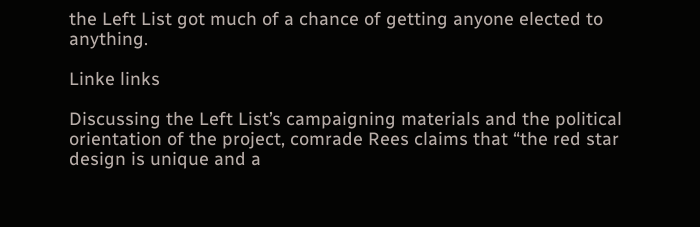the Left List got much of a chance of getting anyone elected to anything.

Linke links

Discussing the Left List’s campaigning materials and the political orientation of the project, comrade Rees claims that “the red star design is unique and a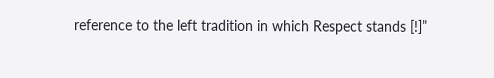reference to the left tradition in which Respect stands [!]”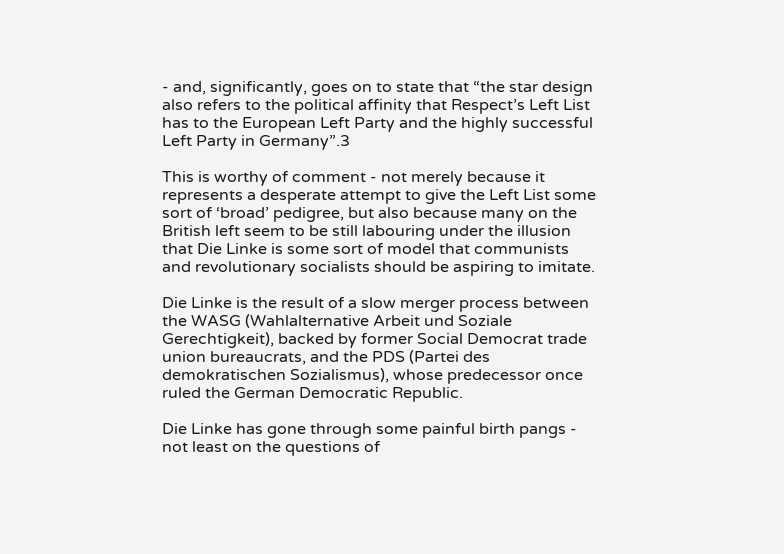- and, significantly, goes on to state that “the star design also refers to the political affinity that Respect’s Left List has to the European Left Party and the highly successful Left Party in Germany”.3

This is worthy of comment - not merely because it represents a desperate attempt to give the Left List some sort of ‘broad’ pedigree, but also because many on the British left seem to be still labouring under the illusion that Die Linke is some sort of model that communists and revolutionary socialists should be aspiring to imitate.

Die Linke is the result of a slow merger process between the WASG (Wahlalternative Arbeit und Soziale Gerechtigkeit), backed by former Social Democrat trade union bureaucrats, and the PDS (Partei des demokratischen Sozialismus), whose predecessor once ruled the German Democratic Republic.

Die Linke has gone through some painful birth pangs - not least on the questions of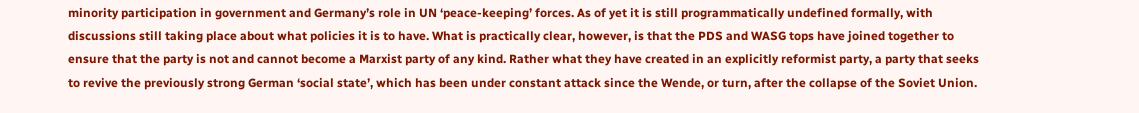minority participation in government and Germany’s role in UN ‘peace-keeping’ forces. As of yet it is still programmatically undefined formally, with discussions still taking place about what policies it is to have. What is practically clear, however, is that the PDS and WASG tops have joined together to ensure that the party is not and cannot become a Marxist party of any kind. Rather what they have created in an explicitly reformist party, a party that seeks to revive the previously strong German ‘social state’, which has been under constant attack since the Wende, or turn, after the collapse of the Soviet Union.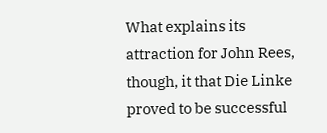What explains its attraction for John Rees, though, it that Die Linke proved to be successful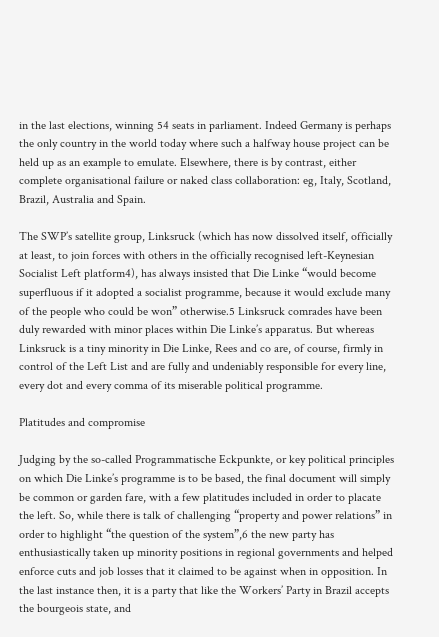in the last elections, winning 54 seats in parliament. Indeed Germany is perhaps the only country in the world today where such a halfway house project can be held up as an example to emulate. Elsewhere, there is by contrast, either complete organisational failure or naked class collaboration: eg, Italy, Scotland, Brazil, Australia and Spain.

The SWP’s satellite group, Linksruck (which has now dissolved itself, officially at least, to join forces with others in the officially recognised left-Keynesian Socialist Left platform4), has always insisted that Die Linke “would become superfluous if it adopted a socialist programme, because it would exclude many of the people who could be won” otherwise.5 Linksruck comrades have been duly rewarded with minor places within Die Linke’s apparatus. But whereas Linksruck is a tiny minority in Die Linke, Rees and co are, of course, firmly in control of the Left List and are fully and undeniably responsible for every line, every dot and every comma of its miserable political programme.

Platitudes and compromise

Judging by the so-called Programmatische Eckpunkte, or key political principles on which Die Linke’s programme is to be based, the final document will simply be common or garden fare, with a few platitudes included in order to placate the left. So, while there is talk of challenging “property and power relations” in order to highlight “the question of the system”,6 the new party has enthusiastically taken up minority positions in regional governments and helped enforce cuts and job losses that it claimed to be against when in opposition. In the last instance then, it is a party that like the Workers’ Party in Brazil accepts the bourgeois state, and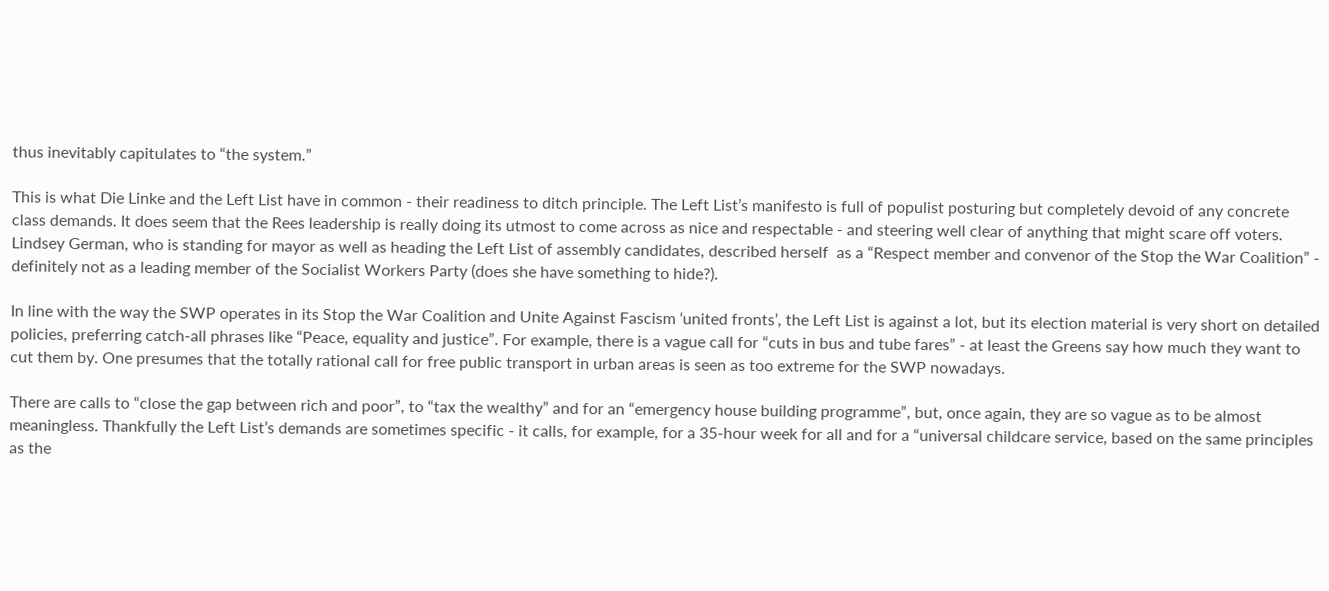thus inevitably capitulates to “the system.”

This is what Die Linke and the Left List have in common - their readiness to ditch principle. The Left List’s manifesto is full of populist posturing but completely devoid of any concrete class demands. It does seem that the Rees leadership is really doing its utmost to come across as nice and respectable - and steering well clear of anything that might scare off voters. Lindsey German, who is standing for mayor as well as heading the Left List of assembly candidates, described herself  as a “Respect member and convenor of the Stop the War Coalition” - definitely not as a leading member of the Socialist Workers Party (does she have something to hide?).

In line with the way the SWP operates in its Stop the War Coalition and Unite Against Fascism ‘united fronts’, the Left List is against a lot, but its election material is very short on detailed policies, preferring catch-all phrases like “Peace, equality and justice”. For example, there is a vague call for “cuts in bus and tube fares” - at least the Greens say how much they want to cut them by. One presumes that the totally rational call for free public transport in urban areas is seen as too extreme for the SWP nowadays.

There are calls to “close the gap between rich and poor”, to “tax the wealthy” and for an “emergency house building programme”, but, once again, they are so vague as to be almost meaningless. Thankfully the Left List’s demands are sometimes specific - it calls, for example, for a 35-hour week for all and for a “universal childcare service, based on the same principles as the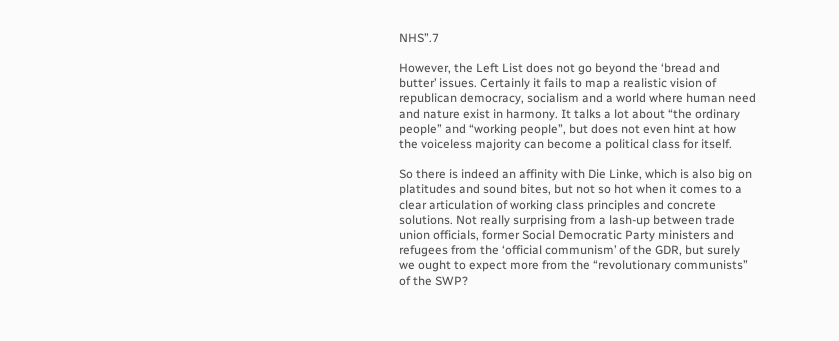NHS”.7

However, the Left List does not go beyond the ‘bread and butter’ issues. Certainly it fails to map a realistic vision of republican democracy, socialism and a world where human need and nature exist in harmony. It talks a lot about “the ordinary people” and “working people”, but does not even hint at how the voiceless majority can become a political class for itself.

So there is indeed an affinity with Die Linke, which is also big on platitudes and sound bites, but not so hot when it comes to a clear articulation of working class principles and concrete solutions. Not really surprising from a lash-up between trade union officials, former Social Democratic Party ministers and refugees from the ‘official communism’ of the GDR, but surely we ought to expect more from the “revolutionary communists” of the SWP?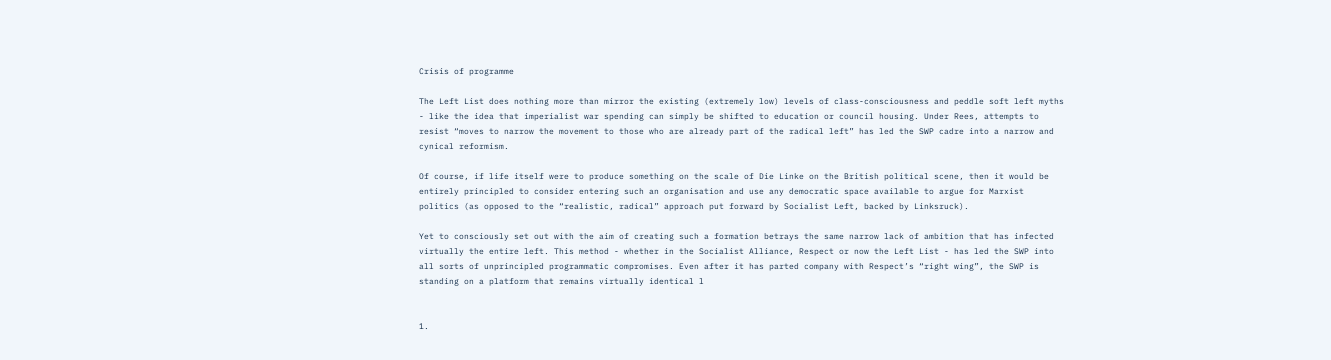Crisis of programme

The Left List does nothing more than mirror the existing (extremely low) levels of class-consciousness and peddle soft left myths - like the idea that imperialist war spending can simply be shifted to education or council housing. Under Rees, attempts to resist “moves to narrow the movement to those who are already part of the radical left” has led the SWP cadre into a narrow and cynical reformism.

Of course, if life itself were to produce something on the scale of Die Linke on the British political scene, then it would be entirely principled to consider entering such an organisation and use any democratic space available to argue for Marxist politics (as opposed to the “realistic, radical” approach put forward by Socialist Left, backed by Linksruck).

Yet to consciously set out with the aim of creating such a formation betrays the same narrow lack of ambition that has infected virtually the entire left. This method - whether in the Socialist Alliance, Respect or now the Left List - has led the SWP into all sorts of unprincipled programmatic compromises. Even after it has parted company with Respect’s “right wing”, the SWP is standing on a platform that remains virtually identical l


1.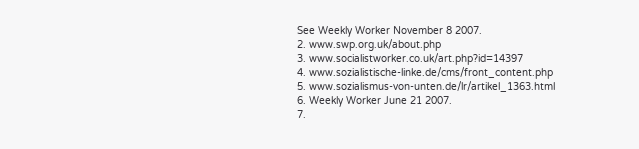See Weekly Worker November 8 2007.
2. www.swp.org.uk/about.php
3. www.socialistworker.co.uk/art.php?id=14397
4. www.sozialistische-linke.de/cms/front_content.php
5. www.sozialismus-von-unten.de/lr/artikel_1363.html
6. Weekly Worker June 21 2007.
7.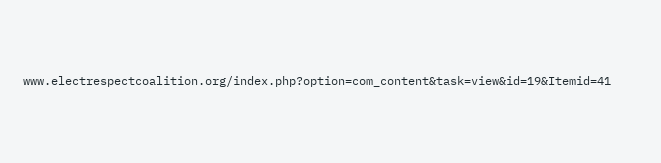www.electrespectcoalition.org/index.php?option=com_content&task=view&id=19&Itemid=41